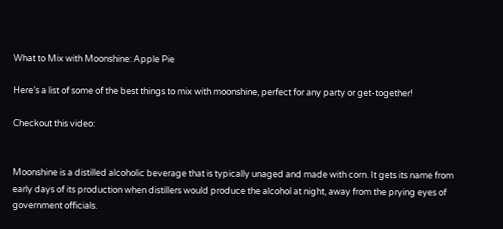What to Mix with Moonshine: Apple Pie

Here’s a list of some of the best things to mix with moonshine, perfect for any party or get-together!

Checkout this video:


Moonshine is a distilled alcoholic beverage that is typically unaged and made with corn. It gets its name from early days of its production when distillers would produce the alcohol at night, away from the prying eyes of government officials.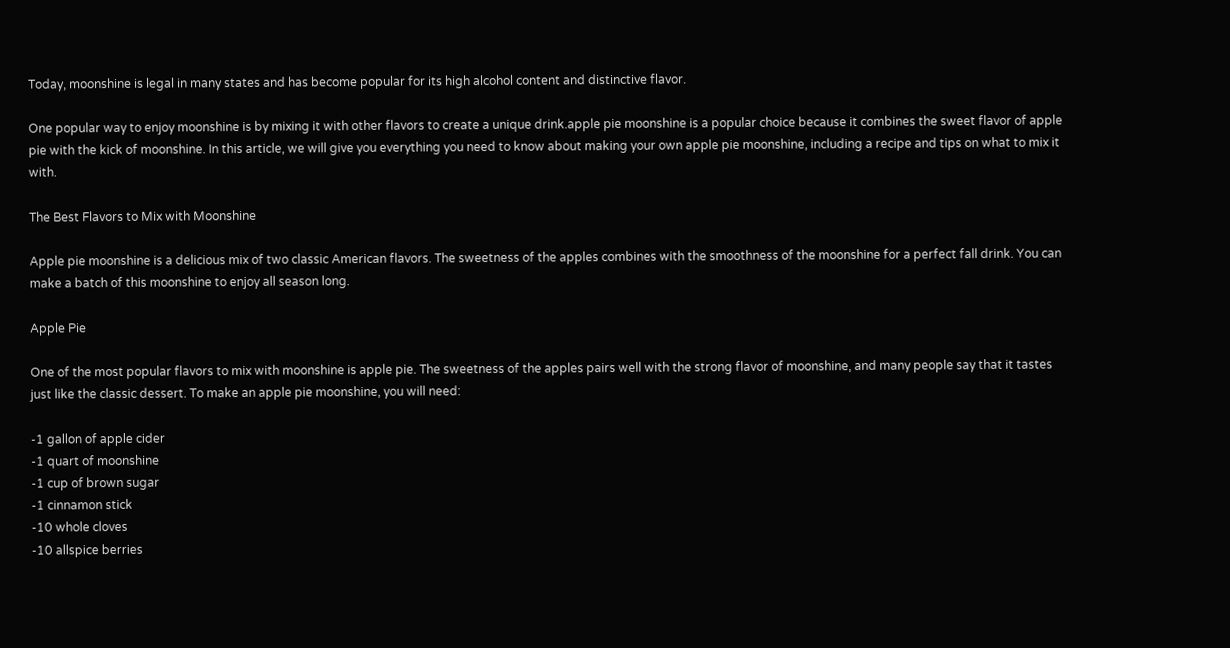Today, moonshine is legal in many states and has become popular for its high alcohol content and distinctive flavor.

One popular way to enjoy moonshine is by mixing it with other flavors to create a unique drink.apple pie moonshine is a popular choice because it combines the sweet flavor of apple pie with the kick of moonshine. In this article, we will give you everything you need to know about making your own apple pie moonshine, including a recipe and tips on what to mix it with.

The Best Flavors to Mix with Moonshine

Apple pie moonshine is a delicious mix of two classic American flavors. The sweetness of the apples combines with the smoothness of the moonshine for a perfect fall drink. You can make a batch of this moonshine to enjoy all season long.

Apple Pie

One of the most popular flavors to mix with moonshine is apple pie. The sweetness of the apples pairs well with the strong flavor of moonshine, and many people say that it tastes just like the classic dessert. To make an apple pie moonshine, you will need:

-1 gallon of apple cider
-1 quart of moonshine
-1 cup of brown sugar
-1 cinnamon stick
-10 whole cloves
-10 allspice berries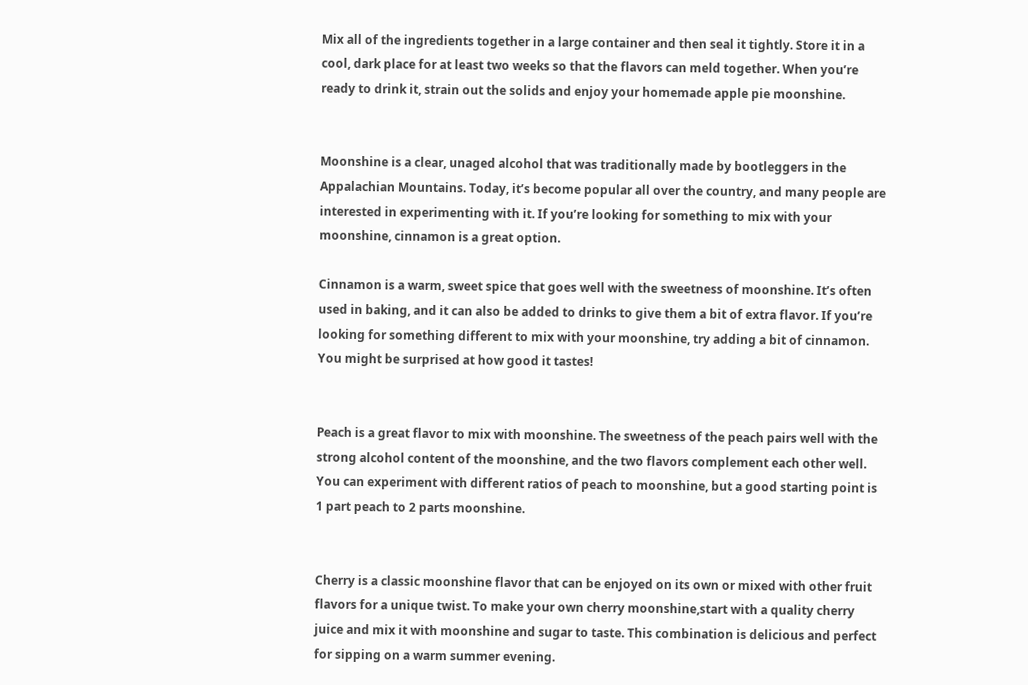Mix all of the ingredients together in a large container and then seal it tightly. Store it in a cool, dark place for at least two weeks so that the flavors can meld together. When you’re ready to drink it, strain out the solids and enjoy your homemade apple pie moonshine.


Moonshine is a clear, unaged alcohol that was traditionally made by bootleggers in the Appalachian Mountains. Today, it’s become popular all over the country, and many people are interested in experimenting with it. If you’re looking for something to mix with your moonshine, cinnamon is a great option.

Cinnamon is a warm, sweet spice that goes well with the sweetness of moonshine. It’s often used in baking, and it can also be added to drinks to give them a bit of extra flavor. If you’re looking for something different to mix with your moonshine, try adding a bit of cinnamon. You might be surprised at how good it tastes!


Peach is a great flavor to mix with moonshine. The sweetness of the peach pairs well with the strong alcohol content of the moonshine, and the two flavors complement each other well. You can experiment with different ratios of peach to moonshine, but a good starting point is 1 part peach to 2 parts moonshine.


Cherry is a classic moonshine flavor that can be enjoyed on its own or mixed with other fruit flavors for a unique twist. To make your own cherry moonshine,start with a quality cherry juice and mix it with moonshine and sugar to taste. This combination is delicious and perfect for sipping on a warm summer evening.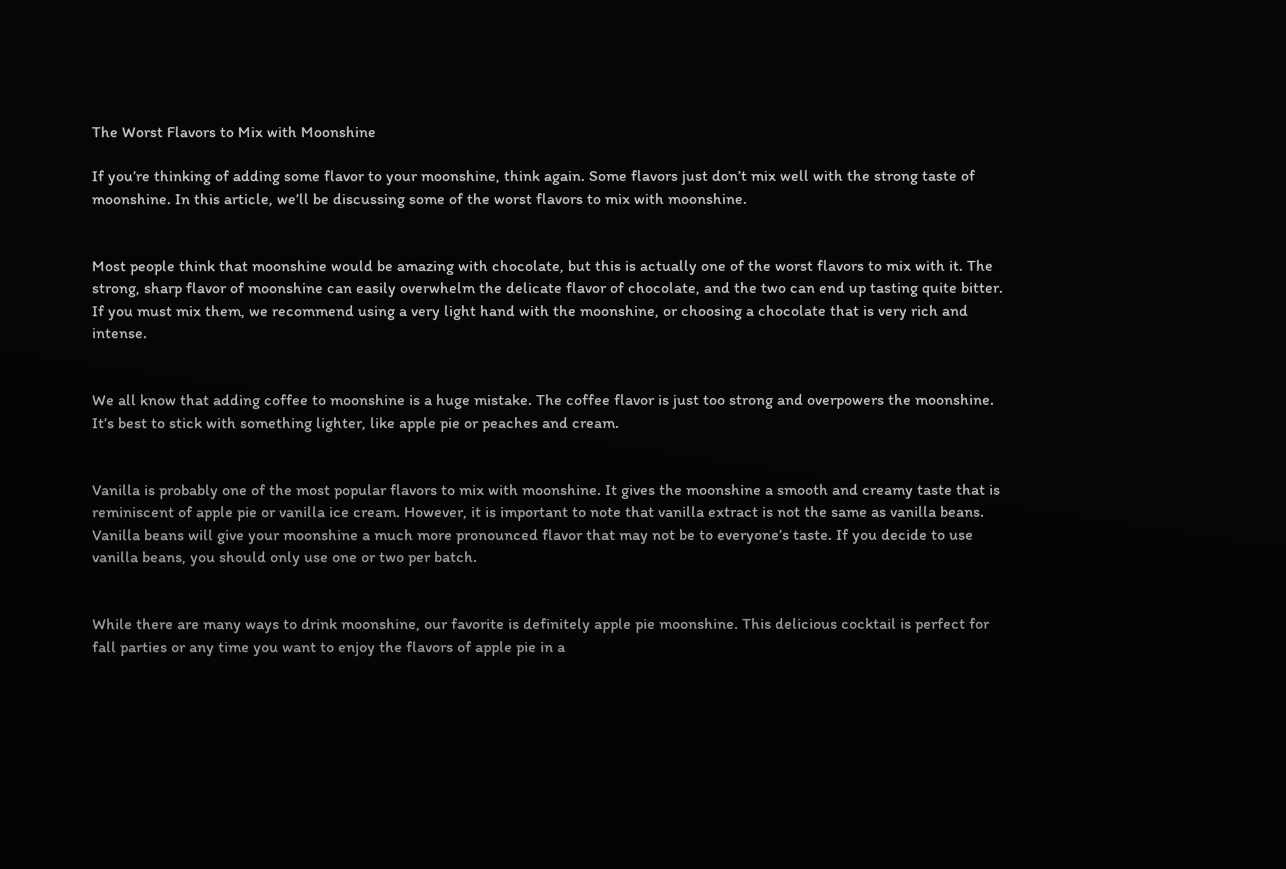The Worst Flavors to Mix with Moonshine

If you’re thinking of adding some flavor to your moonshine, think again. Some flavors just don’t mix well with the strong taste of moonshine. In this article, we’ll be discussing some of the worst flavors to mix with moonshine.


Most people think that moonshine would be amazing with chocolate, but this is actually one of the worst flavors to mix with it. The strong, sharp flavor of moonshine can easily overwhelm the delicate flavor of chocolate, and the two can end up tasting quite bitter. If you must mix them, we recommend using a very light hand with the moonshine, or choosing a chocolate that is very rich and intense.


We all know that adding coffee to moonshine is a huge mistake. The coffee flavor is just too strong and overpowers the moonshine. It’s best to stick with something lighter, like apple pie or peaches and cream.


Vanilla is probably one of the most popular flavors to mix with moonshine. It gives the moonshine a smooth and creamy taste that is reminiscent of apple pie or vanilla ice cream. However, it is important to note that vanilla extract is not the same as vanilla beans. Vanilla beans will give your moonshine a much more pronounced flavor that may not be to everyone’s taste. If you decide to use vanilla beans, you should only use one or two per batch.


While there are many ways to drink moonshine, our favorite is definitely apple pie moonshine. This delicious cocktail is perfect for fall parties or any time you want to enjoy the flavors of apple pie in a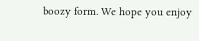boozy form. We hope you enjoy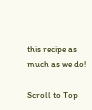this recipe as much as we do!

Scroll to Top